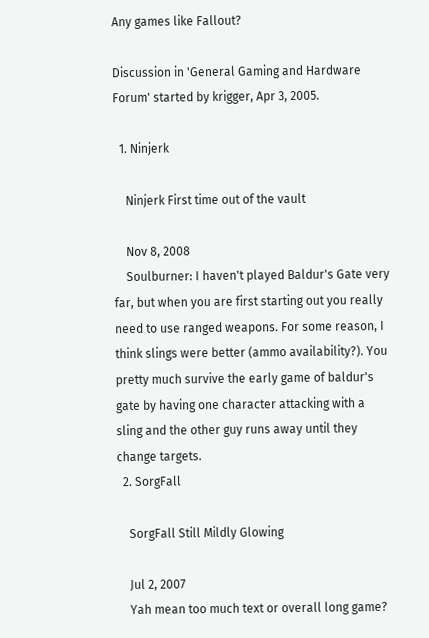Any games like Fallout?

Discussion in 'General Gaming and Hardware Forum' started by krigger, Apr 3, 2005.

  1. Ninjerk

    Ninjerk First time out of the vault

    Nov 8, 2008
    Soulburner: I haven't played Baldur's Gate very far, but when you are first starting out you really need to use ranged weapons. For some reason, I think slings were better (ammo availability?). You pretty much survive the early game of baldur's gate by having one character attacking with a sling and the other guy runs away until they change targets.
  2. SorgFall

    SorgFall Still Mildly Glowing

    Jul 2, 2007
    Yah mean too much text or overall long game?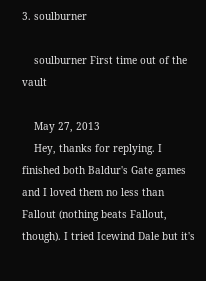3. soulburner

    soulburner First time out of the vault

    May 27, 2013
    Hey, thanks for replying. I finished both Baldur's Gate games and I loved them no less than Fallout (nothing beats Fallout, though). I tried Icewind Dale but it's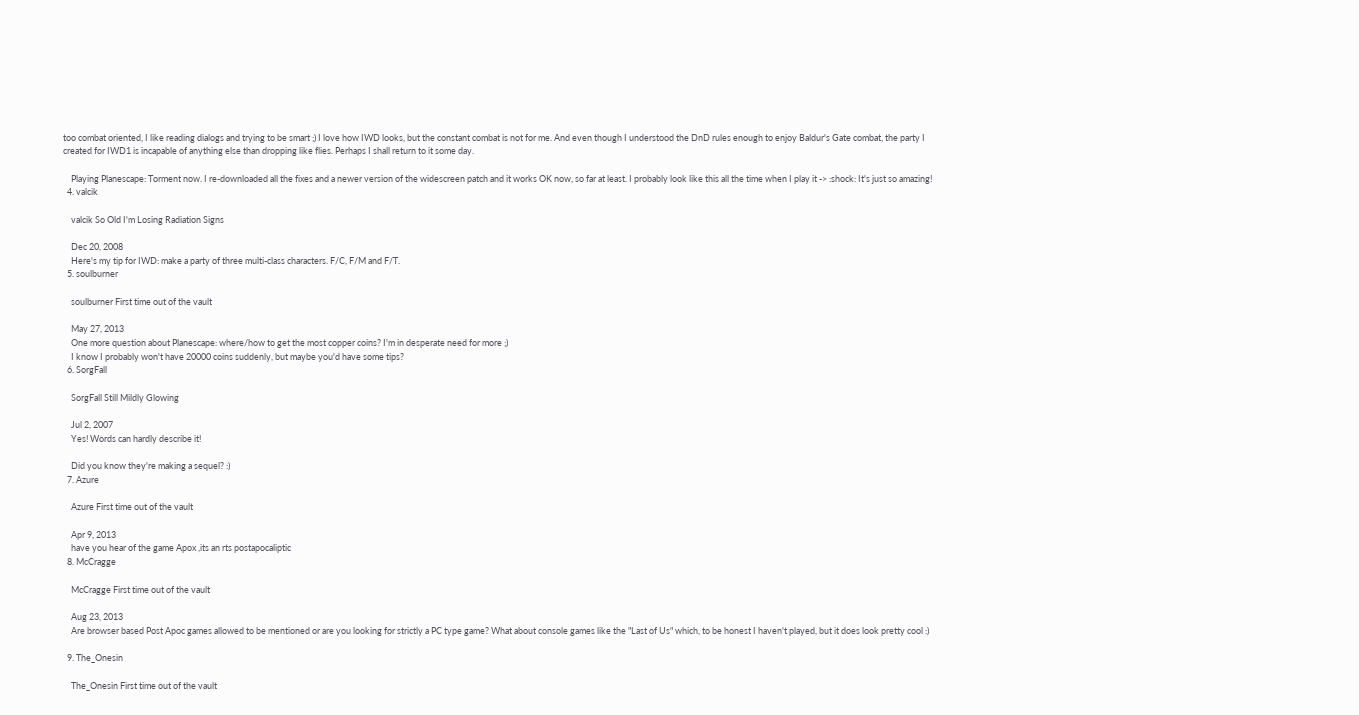too combat oriented, I like reading dialogs and trying to be smart ;) I love how IWD looks, but the constant combat is not for me. And even though I understood the DnD rules enough to enjoy Baldur's Gate combat, the party I created for IWD1 is incapable of anything else than dropping like flies. Perhaps I shall return to it some day.

    Playing Planescape: Torment now. I re-downloaded all the fixes and a newer version of the widescreen patch and it works OK now, so far at least. I probably look like this all the time when I play it -> :shock: It's just so amazing!
  4. valcik

    valcik So Old I'm Losing Radiation Signs

    Dec 20, 2008
    Here's my tip for IWD: make a party of three multi-class characters. F/C, F/M and F/T.
  5. soulburner

    soulburner First time out of the vault

    May 27, 2013
    One more question about Planescape: where/how to get the most copper coins? I'm in desperate need for more ;)
    I know I probably won't have 20000 coins suddenly, but maybe you'd have some tips?
  6. SorgFall

    SorgFall Still Mildly Glowing

    Jul 2, 2007
    Yes! Words can hardly describe it!

    Did you know they're making a sequel? :)
  7. Azure

    Azure First time out of the vault

    Apr 9, 2013
    have you hear of the game Apox ,its an rts postapocaliptic
  8. McCragge

    McCragge First time out of the vault

    Aug 23, 2013
    Are browser based Post Apoc games allowed to be mentioned or are you looking for strictly a PC type game? What about console games like the "Last of Us" which, to be honest I haven't played, but it does look pretty cool :)

  9. The_Onesin

    The_Onesin First time out of the vault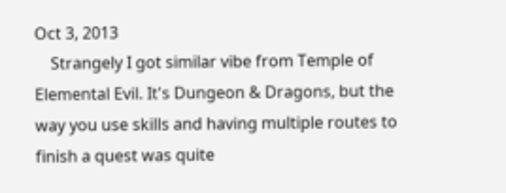Oct 3, 2013
    Strangely I got similar vibe from Temple of Elemental Evil. It's Dungeon & Dragons, but the way you use skills and having multiple routes to finish a quest was quite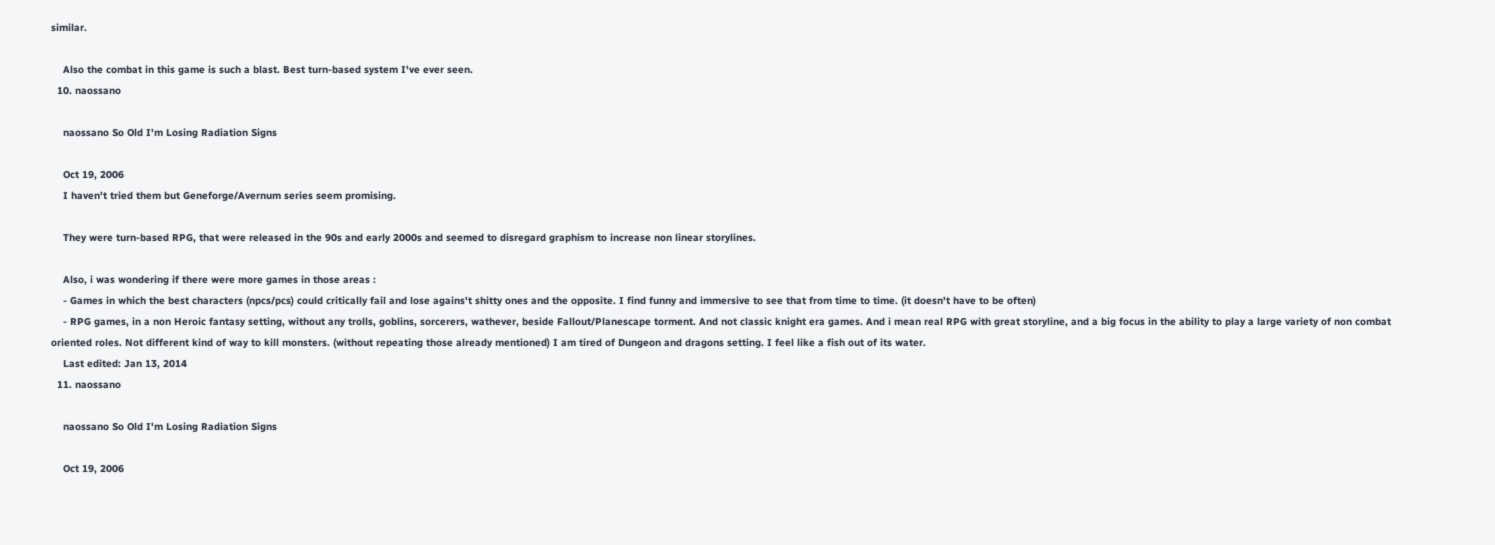similar.

    Also the combat in this game is such a blast. Best turn-based system I've ever seen.
  10. naossano

    naossano So Old I'm Losing Radiation Signs

    Oct 19, 2006
    I haven't tried them but Geneforge/Avernum series seem promising.

    They were turn-based RPG, that were released in the 90s and early 2000s and seemed to disregard graphism to increase non linear storylines.

    Also, i was wondering if there were more games in those areas :
    - Games in which the best characters (npcs/pcs) could critically fail and lose agains't shitty ones and the opposite. I find funny and immersive to see that from time to time. (it doesn't have to be often)
    - RPG games, in a non Heroic fantasy setting, without any trolls, goblins, sorcerers, wathever, beside Fallout/Planescape torment. And not classic knight era games. And i mean real RPG with great storyline, and a big focus in the ability to play a large variety of non combat oriented roles. Not different kind of way to kill monsters. (without repeating those already mentioned) I am tired of Dungeon and dragons setting. I feel like a fish out of its water.
    Last edited: Jan 13, 2014
  11. naossano

    naossano So Old I'm Losing Radiation Signs

    Oct 19, 2006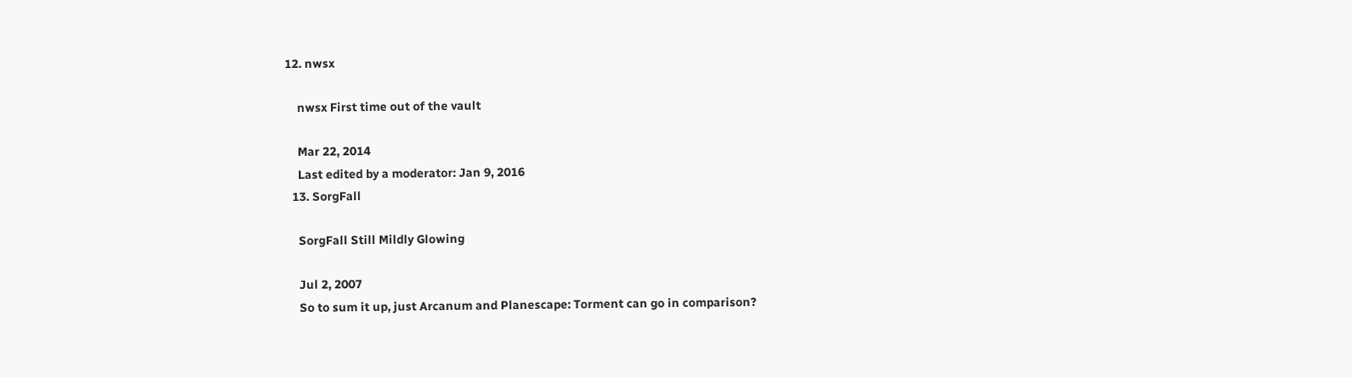12. nwsx

    nwsx First time out of the vault

    Mar 22, 2014
    Last edited by a moderator: Jan 9, 2016
  13. SorgFall

    SorgFall Still Mildly Glowing

    Jul 2, 2007
    So to sum it up, just Arcanum and Planescape: Torment can go in comparison?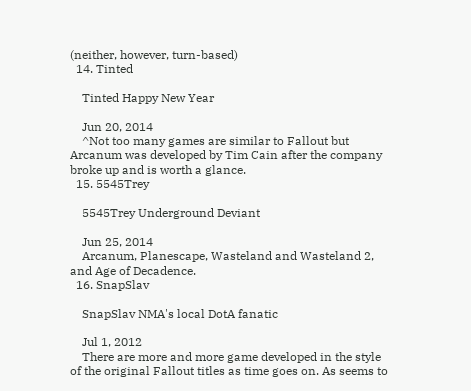(neither, however, turn-based)
  14. Tinted

    Tinted Happy New Year

    Jun 20, 2014
    ^Not too many games are similar to Fallout but Arcanum was developed by Tim Cain after the company broke up and is worth a glance.
  15. 5545Trey

    5545Trey Underground Deviant

    Jun 25, 2014
    Arcanum, Planescape, Wasteland and Wasteland 2, and Age of Decadence.
  16. SnapSlav

    SnapSlav NMA's local DotA fanatic

    Jul 1, 2012
    There are more and more game developed in the style of the original Fallout titles as time goes on. As seems to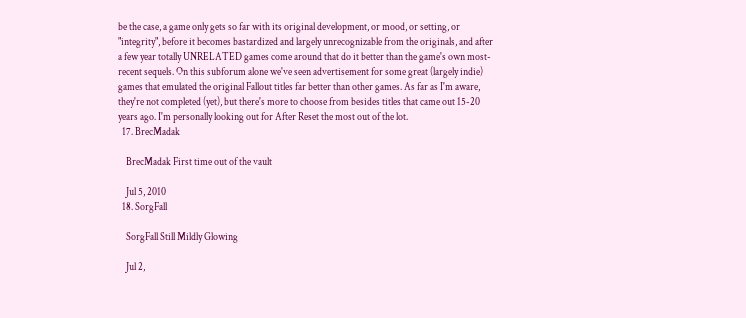be the case, a game only gets so far with its original development, or mood, or setting, or "integrity", before it becomes bastardized and largely unrecognizable from the originals, and after a few year totally UNRELATED games come around that do it better than the game's own most-recent sequels. On this subforum alone we've seen advertisement for some great (largely indie) games that emulated the original Fallout titles far better than other games. As far as I'm aware, they're not completed (yet), but there's more to choose from besides titles that came out 15-20 years ago. I'm personally looking out for After Reset the most out of the lot.
  17. BrecMadak

    BrecMadak First time out of the vault

    Jul 5, 2010
  18. SorgFall

    SorgFall Still Mildly Glowing

    Jul 2,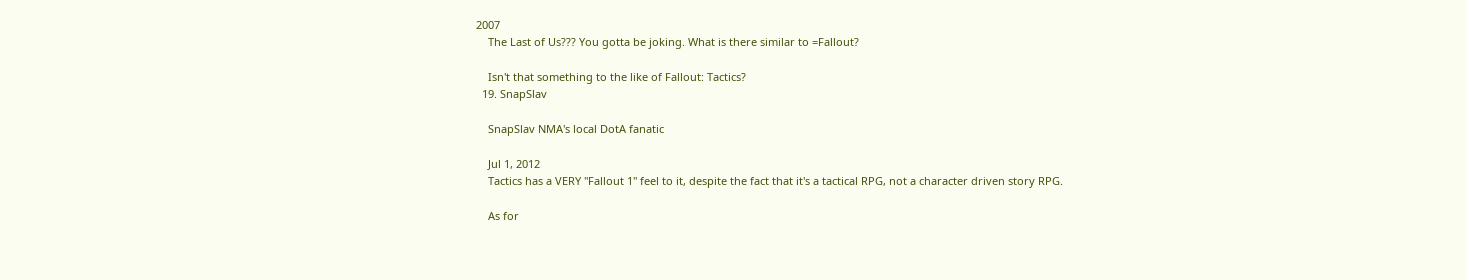2007
    The Last of Us??? You gotta be joking. What is there similar to =Fallout?

    Isn't that something to the like of Fallout: Tactics?
  19. SnapSlav

    SnapSlav NMA's local DotA fanatic

    Jul 1, 2012
    Tactics has a VERY "Fallout 1" feel to it, despite the fact that it's a tactical RPG, not a character driven story RPG.

    As for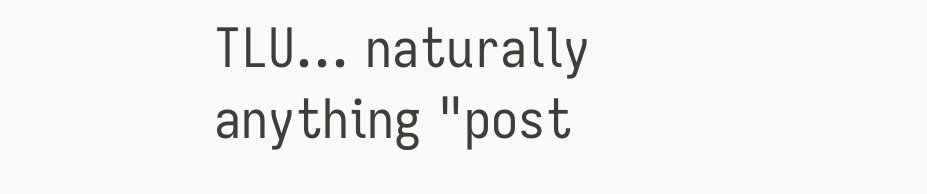TLU... naturally anything "post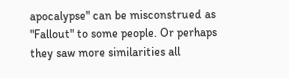apocalypse" can be misconstrued as "Fallout" to some people. Or perhaps they saw more similarities all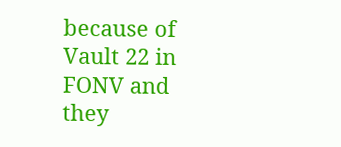because of Vault 22 in FONV and they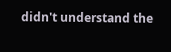didn't understand the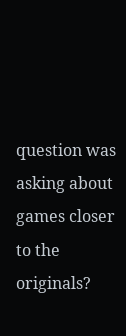question was asking about games closer to the originals?